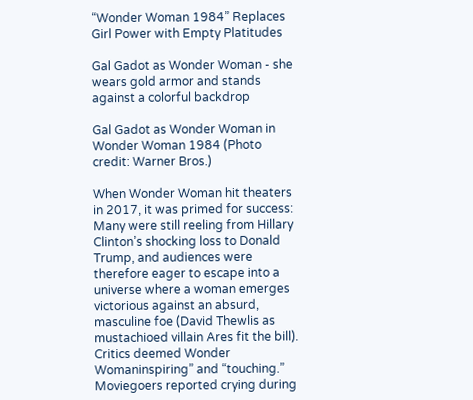“Wonder Woman 1984” Replaces Girl Power with Empty Platitudes

Gal Gadot as Wonder Woman - she wears gold armor and stands against a colorful backdrop

Gal Gadot as Wonder Woman in Wonder Woman 1984 (Photo credit: Warner Bros.)

When Wonder Woman hit theaters in 2017, it was primed for success: Many were still reeling from Hillary Clinton’s shocking loss to Donald Trump, and audiences were therefore eager to escape into a universe where a woman emerges victorious against an absurd, masculine foe (David Thewlis as mustachioed villain Ares fit the bill). Critics deemed Wonder Womaninspiring” and “touching.” Moviegoers reported crying during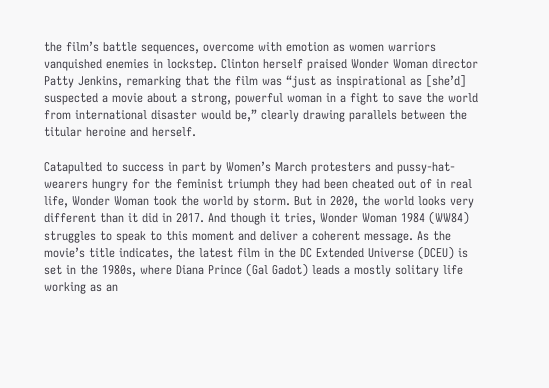the film’s battle sequences, overcome with emotion as women warriors vanquished enemies in lockstep. Clinton herself praised Wonder Woman director Patty Jenkins, remarking that the film was “just as inspirational as [she’d] suspected a movie about a strong, powerful woman in a fight to save the world from international disaster would be,” clearly drawing parallels between the titular heroine and herself.

Catapulted to success in part by Women’s March protesters and pussy-hat-wearers hungry for the feminist triumph they had been cheated out of in real life, Wonder Woman took the world by storm. But in 2020, the world looks very different than it did in 2017. And though it tries, Wonder Woman 1984 (WW84) struggles to speak to this moment and deliver a coherent message. As the movie’s title indicates, the latest film in the DC Extended Universe (DCEU) is set in the 1980s, where Diana Prince (Gal Gadot) leads a mostly solitary life working as an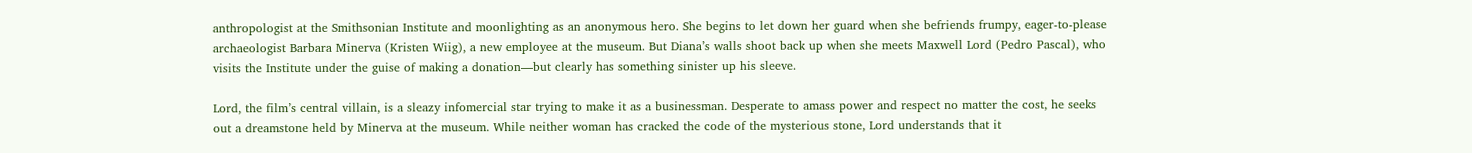anthropologist at the Smithsonian Institute and moonlighting as an anonymous hero. She begins to let down her guard when she befriends frumpy, eager-to-please archaeologist Barbara Minerva (Kristen Wiig), a new employee at the museum. But Diana’s walls shoot back up when she meets Maxwell Lord (Pedro Pascal), who visits the Institute under the guise of making a donation—but clearly has something sinister up his sleeve.

Lord, the film’s central villain, is a sleazy infomercial star trying to make it as a businessman. Desperate to amass power and respect no matter the cost, he seeks out a dreamstone held by Minerva at the museum. While neither woman has cracked the code of the mysterious stone, Lord understands that it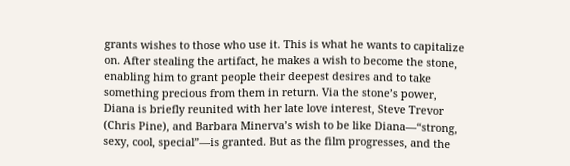grants wishes to those who use it. This is what he wants to capitalize on. After stealing the artifact, he makes a wish to become the stone, enabling him to grant people their deepest desires and to take something precious from them in return. Via the stone’s power, Diana is briefly reunited with her late love interest, Steve Trevor (Chris Pine), and Barbara Minerva’s wish to be like Diana—“strong, sexy, cool, special”—is granted. But as the film progresses, and the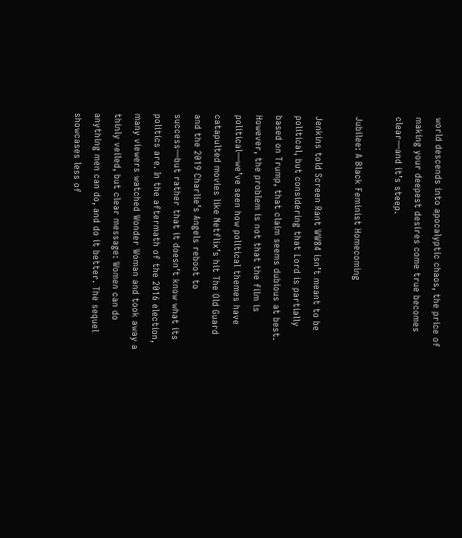world descends into apocalyptic chaos, the price of making your deepest desires come true becomes clear—and it’s steep.

Jubilee: A Black Feminist Homecoming

Jenkins told Screen Rant WW84 isn’t meant to be political, but considering that Lord is partially based on Trump, that claim seems dubious at best. However, the problem is not that the film is political—we’ve seen how political themes have catapulted movies like Netflix’s hit The Old Guard and the 2019 Charlie’s Angels reboot to success—but rather that it doesn’t know what its politics are. In the aftermath of the 2016 election, many viewers watched Wonder Woman and took away a thinly veiled, but clear message: Women can do anything men can do, and do it better. The sequel showcases less of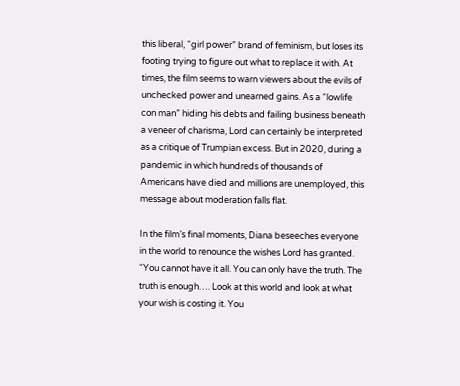this liberal, “girl power” brand of feminism, but loses its footing trying to figure out what to replace it with. At times, the film seems to warn viewers about the evils of unchecked power and unearned gains. As a “lowlife con man” hiding his debts and failing business beneath a veneer of charisma, Lord can certainly be interpreted as a critique of Trumpian excess. But in 2020, during a pandemic in which hundreds of thousands of Americans have died and millions are unemployed, this message about moderation falls flat.

In the film’s final moments, Diana beseeches everyone in the world to renounce the wishes Lord has granted. “You cannot have it all. You can only have the truth. The truth is enough…. Look at this world and look at what your wish is costing it. You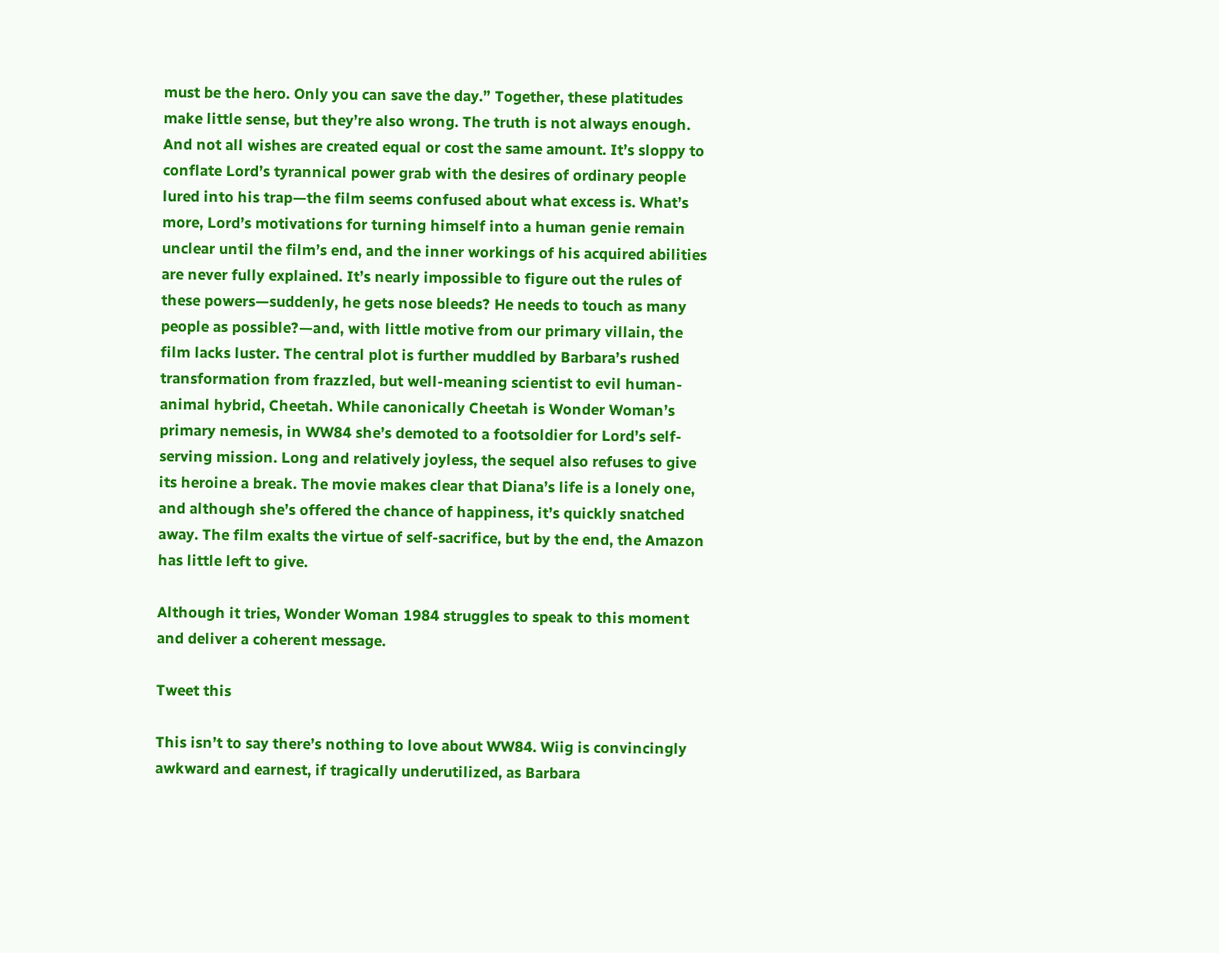must be the hero. Only you can save the day.” Together, these platitudes make little sense, but they’re also wrong. The truth is not always enough. And not all wishes are created equal or cost the same amount. It’s sloppy to conflate Lord’s tyrannical power grab with the desires of ordinary people lured into his trap—the film seems confused about what excess is. What’s more, Lord’s motivations for turning himself into a human genie remain unclear until the film’s end, and the inner workings of his acquired abilities are never fully explained. It’s nearly impossible to figure out the rules of these powers—suddenly, he gets nose bleeds? He needs to touch as many people as possible?—and, with little motive from our primary villain, the film lacks luster. The central plot is further muddled by Barbara’s rushed transformation from frazzled, but well-meaning scientist to evil human-animal hybrid, Cheetah. While canonically Cheetah is Wonder Woman’s primary nemesis, in WW84 she’s demoted to a footsoldier for Lord’s self-serving mission. Long and relatively joyless, the sequel also refuses to give its heroine a break. The movie makes clear that Diana’s life is a lonely one, and although she’s offered the chance of happiness, it’s quickly snatched away. The film exalts the virtue of self-sacrifice, but by the end, the Amazon has little left to give.

Although it tries, Wonder Woman 1984 struggles to speak to this moment and deliver a coherent message.

Tweet this

This isn’t to say there’s nothing to love about WW84. Wiig is convincingly awkward and earnest, if tragically underutilized, as Barbara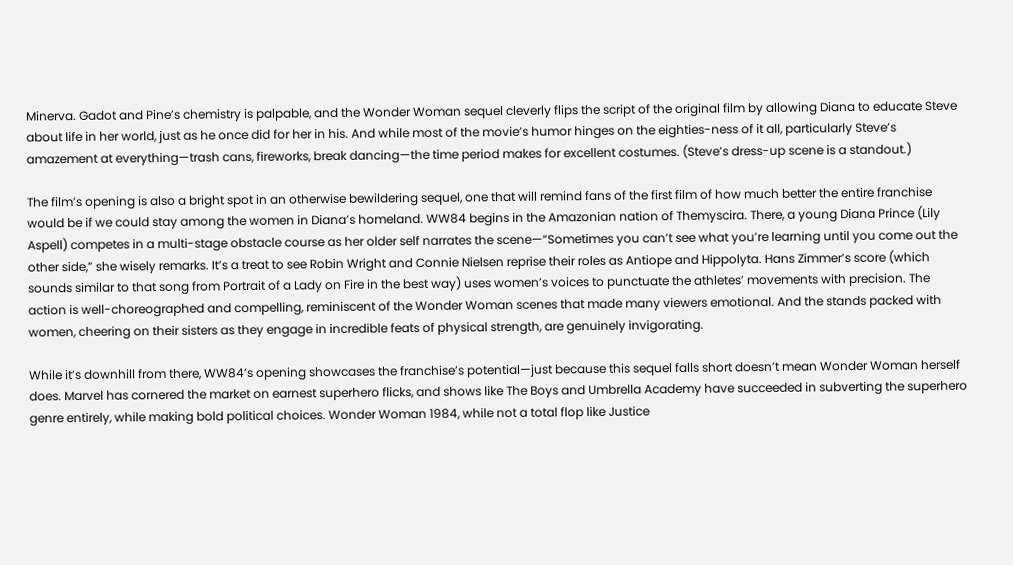Minerva. Gadot and Pine’s chemistry is palpable, and the Wonder Woman sequel cleverly flips the script of the original film by allowing Diana to educate Steve about life in her world, just as he once did for her in his. And while most of the movie’s humor hinges on the eighties-ness of it all, particularly Steve’s amazement at everything—trash cans, fireworks, break dancing—the time period makes for excellent costumes. (Steve’s dress-up scene is a standout.)

The film’s opening is also a bright spot in an otherwise bewildering sequel, one that will remind fans of the first film of how much better the entire franchise would be if we could stay among the women in Diana’s homeland. WW84 begins in the Amazonian nation of Themyscira. There, a young Diana Prince (Lily Aspell) competes in a multi-stage obstacle course as her older self narrates the scene—“Sometimes you can’t see what you’re learning until you come out the other side,” she wisely remarks. It’s a treat to see Robin Wright and Connie Nielsen reprise their roles as Antiope and Hippolyta. Hans Zimmer’s score (which sounds similar to that song from Portrait of a Lady on Fire in the best way) uses women’s voices to punctuate the athletes’ movements with precision. The action is well-choreographed and compelling, reminiscent of the Wonder Woman scenes that made many viewers emotional. And the stands packed with women, cheering on their sisters as they engage in incredible feats of physical strength, are genuinely invigorating.

While it’s downhill from there, WW84’s opening showcases the franchise’s potential—just because this sequel falls short doesn’t mean Wonder Woman herself does. Marvel has cornered the market on earnest superhero flicks, and shows like The Boys and Umbrella Academy have succeeded in subverting the superhero genre entirely, while making bold political choices. Wonder Woman 1984, while not a total flop like Justice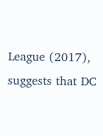League (2017), suggests that DC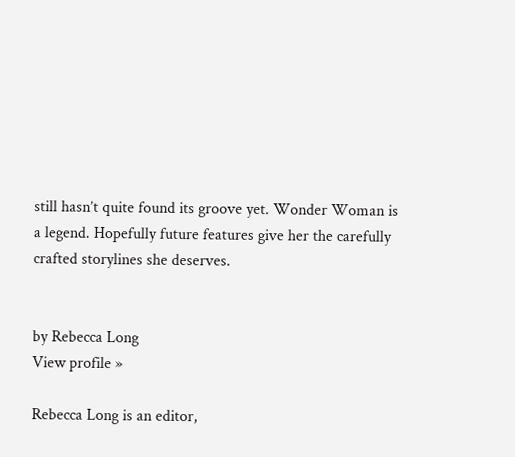still hasn’t quite found its groove yet. Wonder Woman is a legend. Hopefully future features give her the carefully crafted storylines she deserves.


by Rebecca Long
View profile »

Rebecca Long is an editor,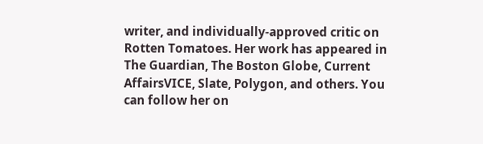writer, and individually-approved critic on Rotten Tomatoes. Her work has appeared in The Guardian, The Boston Globe, Current AffairsVICE, Slate, Polygon, and others. You can follow her on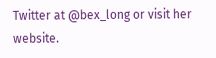Twitter at @bex_long or visit her website.